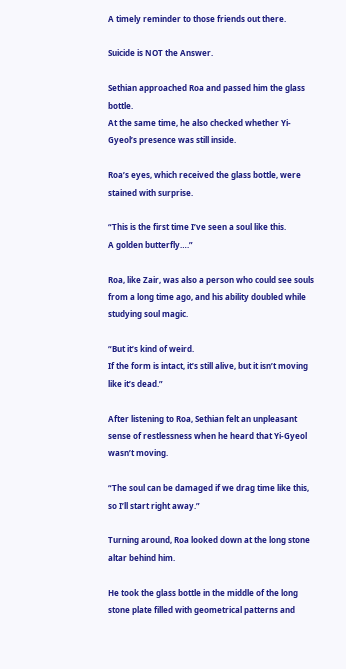A timely reminder to those friends out there.

Suicide is NOT the Answer.

Sethian approached Roa and passed him the glass bottle.
At the same time, he also checked whether Yi-Gyeol’s presence was still inside.

Roa’s eyes, which received the glass bottle, were stained with surprise.

“This is the first time I’ve seen a soul like this.
A golden butterfly….”

Roa, like Zair, was also a person who could see souls from a long time ago, and his ability doubled while studying soul magic.

“But it’s kind of weird.
If the form is intact, it’s still alive, but it isn’t moving like it’s dead.”

After listening to Roa, Sethian felt an unpleasant sense of restlessness when he heard that Yi-Gyeol wasn’t moving.

“The soul can be damaged if we drag time like this, so I’ll start right away.”

Turning around, Roa looked down at the long stone altar behind him.

He took the glass bottle in the middle of the long stone plate filled with geometrical patterns and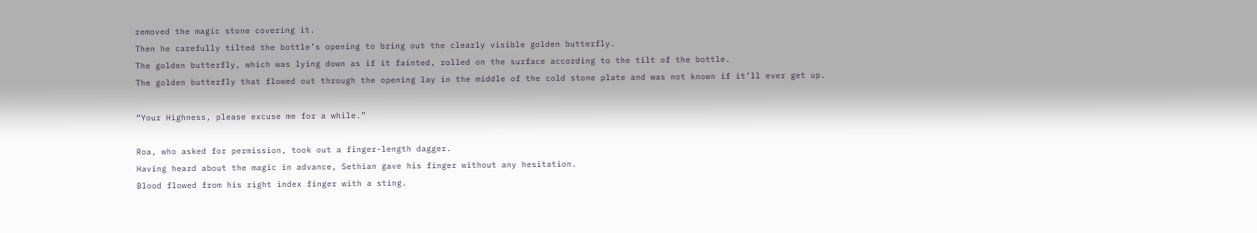removed the magic stone covering it.
Then he carefully tilted the bottle’s opening to bring out the clearly visible golden butterfly.
The golden butterfly, which was lying down as if it fainted, rolled on the surface according to the tilt of the bottle.
The golden butterfly that flowed out through the opening lay in the middle of the cold stone plate and was not known if it’ll ever get up.

“Your Highness, please excuse me for a while.”

Roa, who asked for permission, took out a finger-length dagger.
Having heard about the magic in advance, Sethian gave his finger without any hesitation.
Blood flowed from his right index finger with a sting.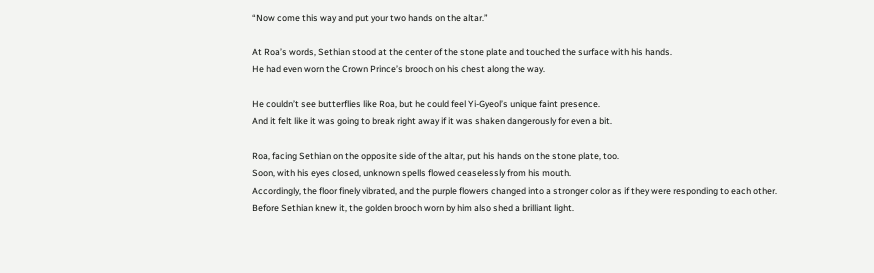“Now come this way and put your two hands on the altar.”

At Roa’s words, Sethian stood at the center of the stone plate and touched the surface with his hands.
He had even worn the Crown Prince’s brooch on his chest along the way.

He couldn’t see butterflies like Roa, but he could feel Yi-Gyeol’s unique faint presence.
And it felt like it was going to break right away if it was shaken dangerously for even a bit.

Roa, facing Sethian on the opposite side of the altar, put his hands on the stone plate, too.
Soon, with his eyes closed, unknown spells flowed ceaselessly from his mouth.
Accordingly, the floor finely vibrated, and the purple flowers changed into a stronger color as if they were responding to each other.
Before Sethian knew it, the golden brooch worn by him also shed a brilliant light.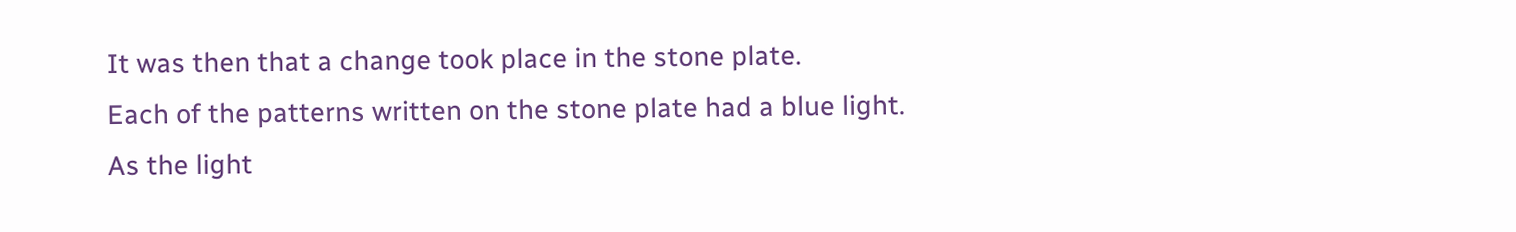It was then that a change took place in the stone plate.
Each of the patterns written on the stone plate had a blue light.
As the light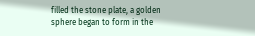filled the stone plate, a golden sphere began to form in the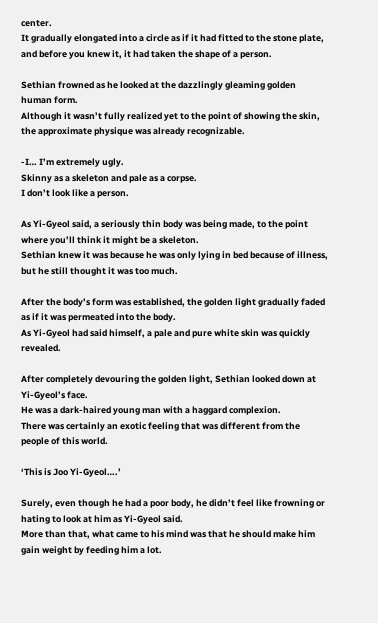center.
It gradually elongated into a circle as if it had fitted to the stone plate, and before you knew it, it had taken the shape of a person.

Sethian frowned as he looked at the dazzlingly gleaming golden human form.
Although it wasn’t fully realized yet to the point of showing the skin, the approximate physique was already recognizable.

-I… I’m extremely ugly.
Skinny as a skeleton and pale as a corpse.
I don’t look like a person.

As Yi-Gyeol said, a seriously thin body was being made, to the point where you’ll think it might be a skeleton.
Sethian knew it was because he was only lying in bed because of illness, but he still thought it was too much.

After the body’s form was established, the golden light gradually faded as if it was permeated into the body.
As Yi-Gyeol had said himself, a pale and pure white skin was quickly revealed.

After completely devouring the golden light, Sethian looked down at Yi-Gyeol’s face.
He was a dark-haired young man with a haggard complexion.
There was certainly an exotic feeling that was different from the people of this world.

‘This is Joo Yi-Gyeol….’

Surely, even though he had a poor body, he didn’t feel like frowning or hating to look at him as Yi-Gyeol said.
More than that, what came to his mind was that he should make him gain weight by feeding him a lot.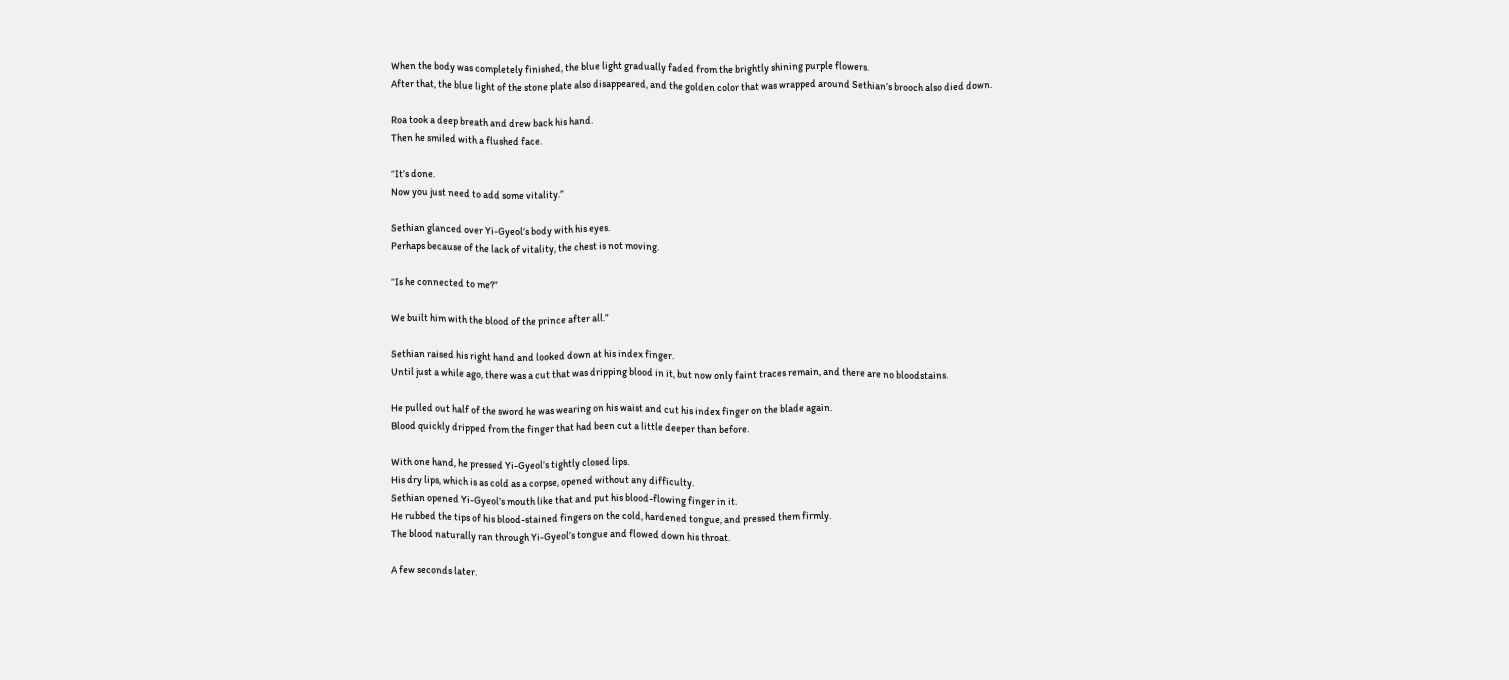When the body was completely finished, the blue light gradually faded from the brightly shining purple flowers.
After that, the blue light of the stone plate also disappeared, and the golden color that was wrapped around Sethian’s brooch also died down.

Roa took a deep breath and drew back his hand.
Then he smiled with a flushed face.

“It’s done.
Now you just need to add some vitality.”

Sethian glanced over Yi-Gyeol’s body with his eyes.
Perhaps because of the lack of vitality, the chest is not moving.

“Is he connected to me?”

We built him with the blood of the prince after all.”

Sethian raised his right hand and looked down at his index finger.
Until just a while ago, there was a cut that was dripping blood in it, but now only faint traces remain, and there are no bloodstains.

He pulled out half of the sword he was wearing on his waist and cut his index finger on the blade again.
Blood quickly dripped from the finger that had been cut a little deeper than before.

With one hand, he pressed Yi-Gyeol’s tightly closed lips.
His dry lips, which is as cold as a corpse, opened without any difficulty.
Sethian opened Yi-Gyeol’s mouth like that and put his blood-flowing finger in it.
He rubbed the tips of his blood-stained fingers on the cold, hardened tongue, and pressed them firmly.
The blood naturally ran through Yi-Gyeol’s tongue and flowed down his throat.

A few seconds later.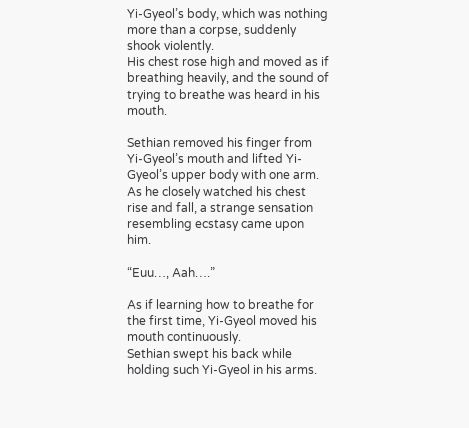Yi-Gyeol’s body, which was nothing more than a corpse, suddenly shook violently.
His chest rose high and moved as if breathing heavily, and the sound of trying to breathe was heard in his mouth.

Sethian removed his finger from Yi-Gyeol’s mouth and lifted Yi-Gyeol’s upper body with one arm.
As he closely watched his chest rise and fall, a strange sensation resembling ecstasy came upon him.

“Euu…, Aah….”

As if learning how to breathe for the first time, Yi-Gyeol moved his mouth continuously.
Sethian swept his back while holding such Yi-Gyeol in his arms.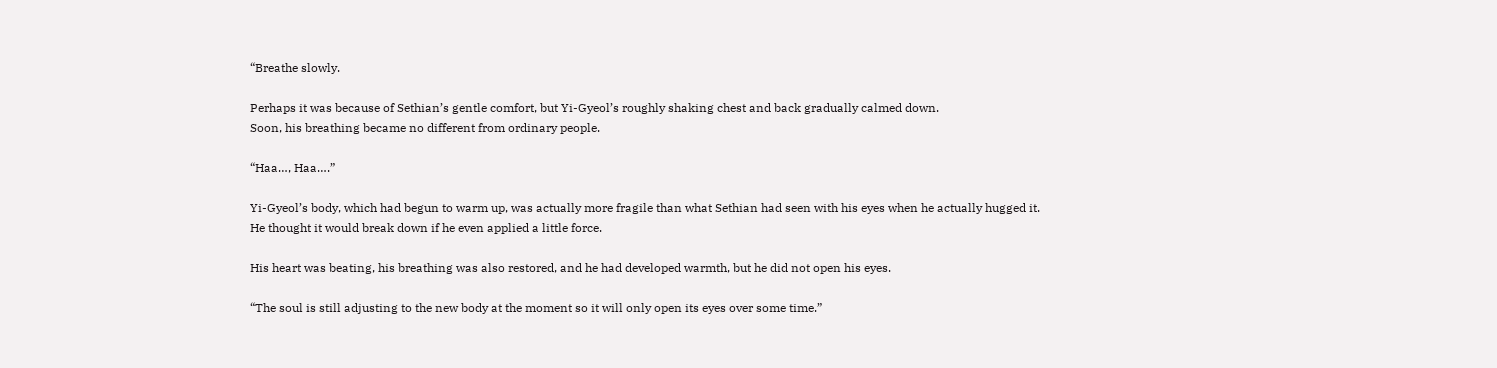“Breathe slowly.

Perhaps it was because of Sethian’s gentle comfort, but Yi-Gyeol’s roughly shaking chest and back gradually calmed down.
Soon, his breathing became no different from ordinary people.

“Haa…, Haa….”

Yi-Gyeol’s body, which had begun to warm up, was actually more fragile than what Sethian had seen with his eyes when he actually hugged it.
He thought it would break down if he even applied a little force.

His heart was beating, his breathing was also restored, and he had developed warmth, but he did not open his eyes.

“The soul is still adjusting to the new body at the moment so it will only open its eyes over some time.”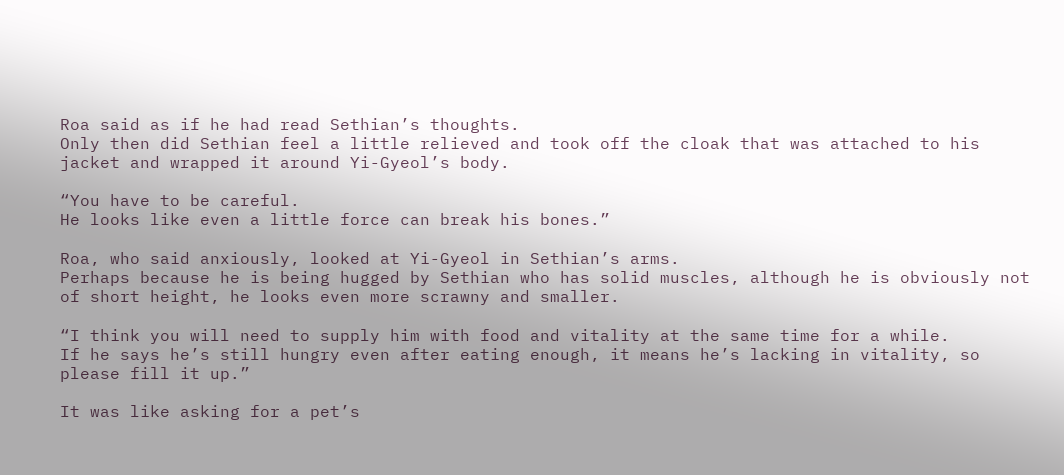Roa said as if he had read Sethian’s thoughts.
Only then did Sethian feel a little relieved and took off the cloak that was attached to his jacket and wrapped it around Yi-Gyeol’s body.

“You have to be careful.
He looks like even a little force can break his bones.”

Roa, who said anxiously, looked at Yi-Gyeol in Sethian’s arms.
Perhaps because he is being hugged by Sethian who has solid muscles, although he is obviously not of short height, he looks even more scrawny and smaller.

“I think you will need to supply him with food and vitality at the same time for a while.
If he says he’s still hungry even after eating enough, it means he’s lacking in vitality, so please fill it up.”

It was like asking for a pet’s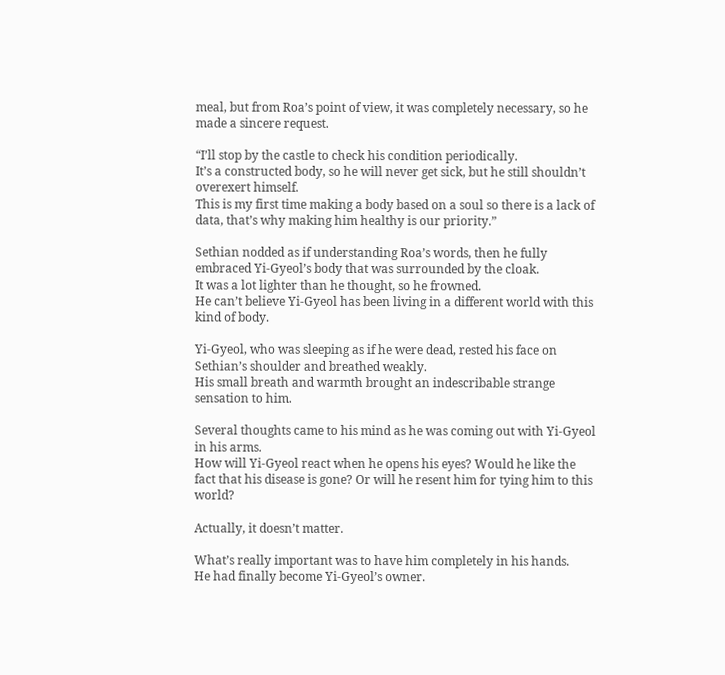meal, but from Roa’s point of view, it was completely necessary, so he made a sincere request.

“I’ll stop by the castle to check his condition periodically.
It’s a constructed body, so he will never get sick, but he still shouldn’t overexert himself.
This is my first time making a body based on a soul so there is a lack of data, that’s why making him healthy is our priority.”

Sethian nodded as if understanding Roa’s words, then he fully embraced Yi-Gyeol’s body that was surrounded by the cloak.
It was a lot lighter than he thought, so he frowned.
He can’t believe Yi-Gyeol has been living in a different world with this kind of body.

Yi-Gyeol, who was sleeping as if he were dead, rested his face on Sethian’s shoulder and breathed weakly.
His small breath and warmth brought an indescribable strange sensation to him.

Several thoughts came to his mind as he was coming out with Yi-Gyeol in his arms.
How will Yi-Gyeol react when he opens his eyes? Would he like the fact that his disease is gone? Or will he resent him for tying him to this world?

Actually, it doesn’t matter.

What’s really important was to have him completely in his hands.
He had finally become Yi-Gyeol’s owner.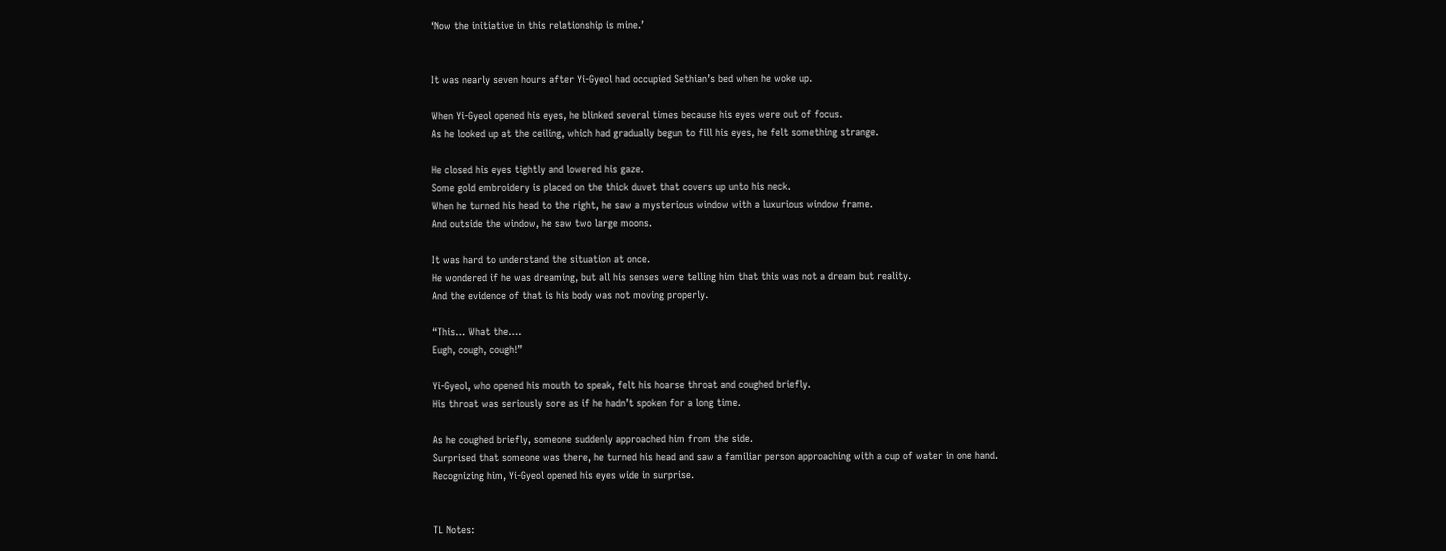‘Now the initiative in this relationship is mine.’


It was nearly seven hours after Yi-Gyeol had occupied Sethian’s bed when he woke up.

When Yi-Gyeol opened his eyes, he blinked several times because his eyes were out of focus.
As he looked up at the ceiling, which had gradually begun to fill his eyes, he felt something strange.

He closed his eyes tightly and lowered his gaze.
Some gold embroidery is placed on the thick duvet that covers up unto his neck.
When he turned his head to the right, he saw a mysterious window with a luxurious window frame.
And outside the window, he saw two large moons.

It was hard to understand the situation at once.
He wondered if he was dreaming, but all his senses were telling him that this was not a dream but reality.
And the evidence of that is his body was not moving properly.

“This… What the….
Eugh, cough, cough!”

Yi-Gyeol, who opened his mouth to speak, felt his hoarse throat and coughed briefly.
His throat was seriously sore as if he hadn’t spoken for a long time.

As he coughed briefly, someone suddenly approached him from the side.
Surprised that someone was there, he turned his head and saw a familiar person approaching with a cup of water in one hand.
Recognizing him, Yi-Gyeol opened his eyes wide in surprise.


TL Notes: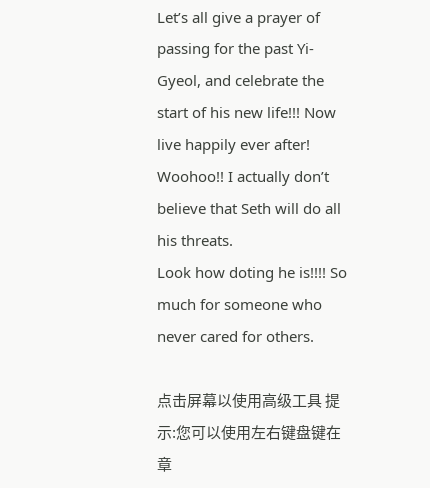Let’s all give a prayer of passing for the past Yi-Gyeol, and celebrate the start of his new life!!! Now live happily ever after! Woohoo!! I actually don’t believe that Seth will do all his threats.
Look how doting he is!!!! So much for someone who never cared for others.

点击屏幕以使用高级工具 提示:您可以使用左右键盘键在章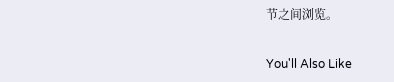节之间浏览。

You'll Also Like